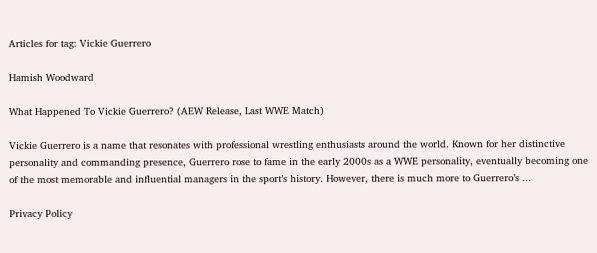Articles for tag: Vickie Guerrero

Hamish Woodward

What Happened To Vickie Guerrero? (AEW Release, Last WWE Match)

Vickie Guerrero is a name that resonates with professional wrestling enthusiasts around the world. Known for her distinctive personality and commanding presence, Guerrero rose to fame in the early 2000s as a WWE personality, eventually becoming one of the most memorable and influential managers in the sport’s history. However, there is much more to Guerrero’s ...

Privacy Policy